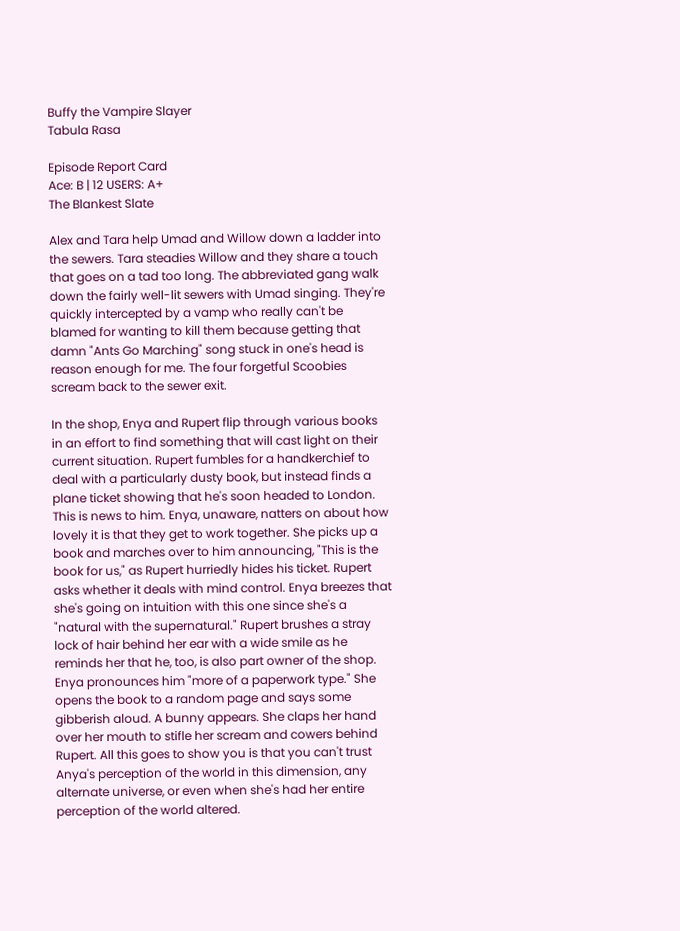Buffy the Vampire Slayer
Tabula Rasa

Episode Report Card
Ace: B | 12 USERS: A+
The Blankest Slate

Alex and Tara help Umad and Willow down a ladder into the sewers. Tara steadies Willow and they share a touch that goes on a tad too long. The abbreviated gang walk down the fairly well-lit sewers with Umad singing. They're quickly intercepted by a vamp who really can't be blamed for wanting to kill them because getting that damn "Ants Go Marching" song stuck in one's head is reason enough for me. The four forgetful Scoobies scream back to the sewer exit.

In the shop, Enya and Rupert flip through various books in an effort to find something that will cast light on their current situation. Rupert fumbles for a handkerchief to deal with a particularly dusty book, but instead finds a plane ticket showing that he's soon headed to London. This is news to him. Enya, unaware, natters on about how lovely it is that they get to work together. She picks up a book and marches over to him announcing, "This is the book for us," as Rupert hurriedly hides his ticket. Rupert asks whether it deals with mind control. Enya breezes that she's going on intuition with this one since she's a "natural with the supernatural." Rupert brushes a stray lock of hair behind her ear with a wide smile as he reminds her that he, too, is also part owner of the shop. Enya pronounces him "more of a paperwork type." She opens the book to a random page and says some gibberish aloud. A bunny appears. She claps her hand over her mouth to stifle her scream and cowers behind Rupert. All this goes to show you is that you can't trust Anya's perception of the world in this dimension, any alternate universe, or even when she's had her entire perception of the world altered.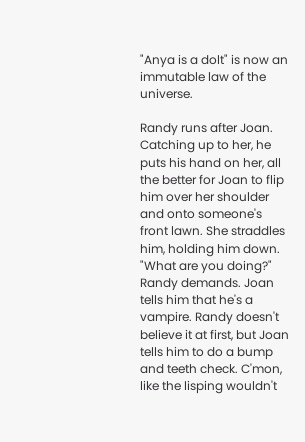"Anya is a dolt" is now an immutable law of the universe.

Randy runs after Joan. Catching up to her, he puts his hand on her, all the better for Joan to flip him over her shoulder and onto someone's front lawn. She straddles him, holding him down. "What are you doing?" Randy demands. Joan tells him that he's a vampire. Randy doesn't believe it at first, but Joan tells him to do a bump and teeth check. C'mon, like the lisping wouldn't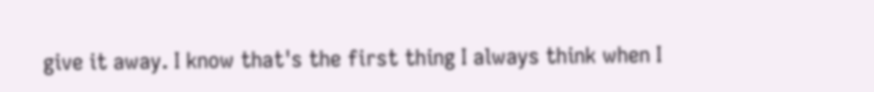give it away. I know that's the first thing I always think when I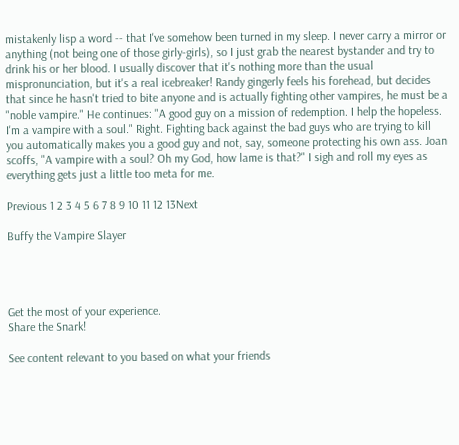mistakenly lisp a word -- that I've somehow been turned in my sleep. I never carry a mirror or anything (not being one of those girly-girls), so I just grab the nearest bystander and try to drink his or her blood. I usually discover that it's nothing more than the usual mispronunciation, but it's a real icebreaker! Randy gingerly feels his forehead, but decides that since he hasn't tried to bite anyone and is actually fighting other vampires, he must be a "noble vampire." He continues: "A good guy on a mission of redemption. I help the hopeless. I'm a vampire with a soul." Right. Fighting back against the bad guys who are trying to kill you automatically makes you a good guy and not, say, someone protecting his own ass. Joan scoffs, "A vampire with a soul? Oh my God, how lame is that?" I sigh and roll my eyes as everything gets just a little too meta for me.

Previous 1 2 3 4 5 6 7 8 9 10 11 12 13Next

Buffy the Vampire Slayer




Get the most of your experience.
Share the Snark!

See content relevant to you based on what your friends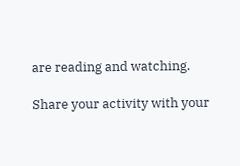are reading and watching.

Share your activity with your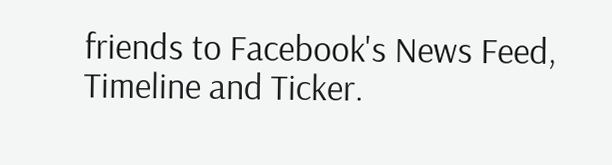friends to Facebook's News Feed, Timeline and Ticker.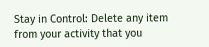Stay in Control: Delete any item from your activity that you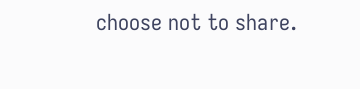choose not to share.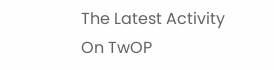The Latest Activity On TwOP